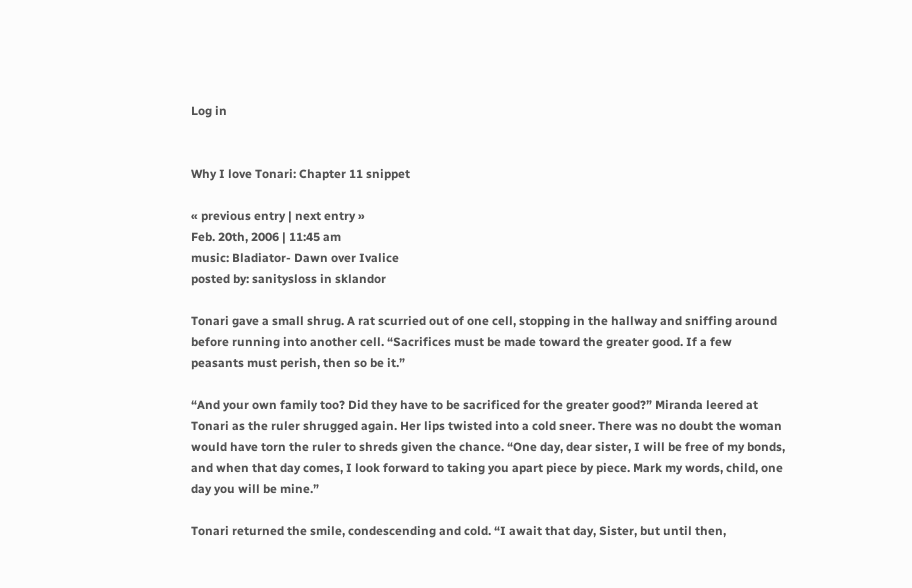Log in


Why I love Tonari: Chapter 11 snippet

« previous entry | next entry »
Feb. 20th, 2006 | 11:45 am
music: Bladiator- Dawn over Ivalice
posted by: sanitysloss in sklandor

Tonari gave a small shrug. A rat scurried out of one cell, stopping in the hallway and sniffing around before running into another cell. “Sacrifices must be made toward the greater good. If a few peasants must perish, then so be it.”

“And your own family too? Did they have to be sacrificed for the greater good?” Miranda leered at Tonari as the ruler shrugged again. Her lips twisted into a cold sneer. There was no doubt the woman would have torn the ruler to shreds given the chance. “One day, dear sister, I will be free of my bonds, and when that day comes, I look forward to taking you apart piece by piece. Mark my words, child, one day you will be mine.”

Tonari returned the smile, condescending and cold. “I await that day, Sister, but until then,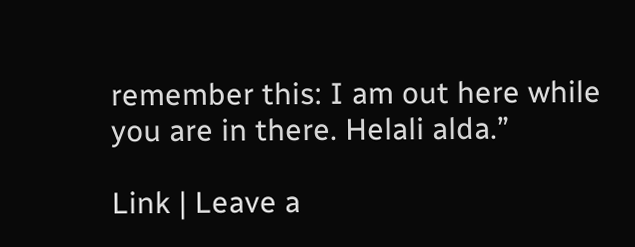remember this: I am out here while you are in there. Helali alda.”

Link | Leave a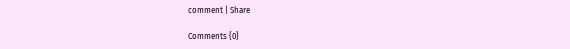comment | Share

Comments {0}